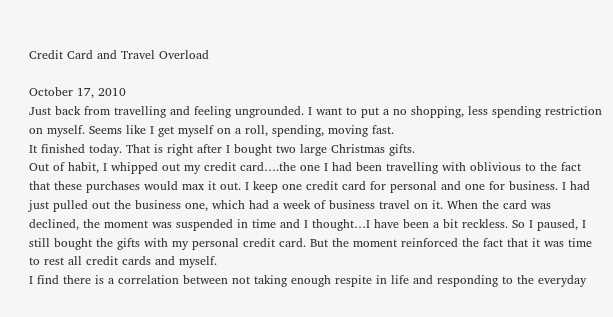Credit Card and Travel Overload

October 17, 2010
Just back from travelling and feeling ungrounded. I want to put a no shopping, less spending restriction on myself. Seems like I get myself on a roll, spending, moving fast.
It finished today. That is right after I bought two large Christmas gifts.
Out of habit, I whipped out my credit card….the one I had been travelling with oblivious to the fact that these purchases would max it out. I keep one credit card for personal and one for business. I had just pulled out the business one, which had a week of business travel on it. When the card was declined, the moment was suspended in time and I thought…I have been a bit reckless. So I paused, I still bought the gifts with my personal credit card. But the moment reinforced the fact that it was time to rest all credit cards and myself.
I find there is a correlation between not taking enough respite in life and responding to the everyday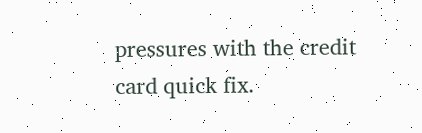pressures with the credit card quick fix.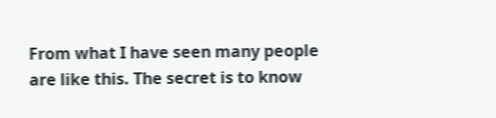From what I have seen many people are like this. The secret is to know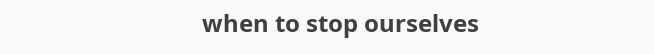when to stop ourselves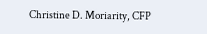Christine D. Moriarity, CFP